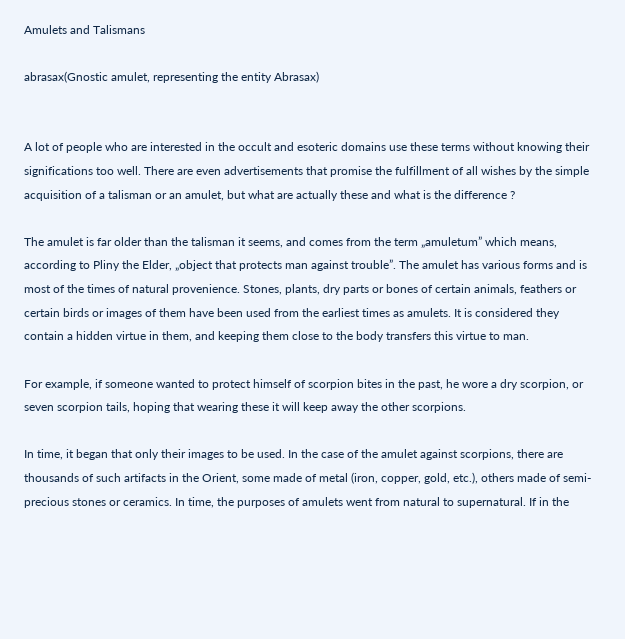Amulets and Talismans

abrasax(Gnostic amulet, representing the entity Abrasax)


A lot of people who are interested in the occult and esoteric domains use these terms without knowing their significations too well. There are even advertisements that promise the fulfillment of all wishes by the simple acquisition of a talisman or an amulet, but what are actually these and what is the difference ?

The amulet is far older than the talisman it seems, and comes from the term „amuletum” which means, according to Pliny the Elder, „object that protects man against trouble”. The amulet has various forms and is most of the times of natural provenience. Stones, plants, dry parts or bones of certain animals, feathers or certain birds or images of them have been used from the earliest times as amulets. It is considered they contain a hidden virtue in them, and keeping them close to the body transfers this virtue to man.

For example, if someone wanted to protect himself of scorpion bites in the past, he wore a dry scorpion, or seven scorpion tails, hoping that wearing these it will keep away the other scorpions.

In time, it began that only their images to be used. In the case of the amulet against scorpions, there are thousands of such artifacts in the Orient, some made of metal (iron, copper, gold, etc.), others made of semi-precious stones or ceramics. In time, the purposes of amulets went from natural to supernatural. If in the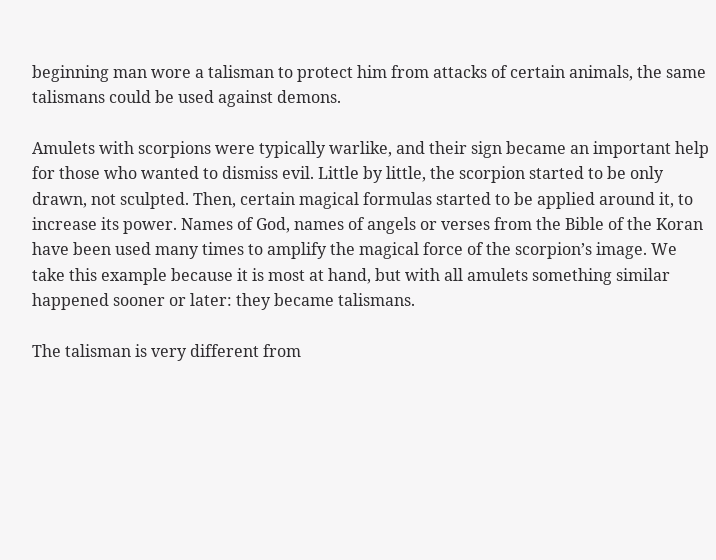beginning man wore a talisman to protect him from attacks of certain animals, the same talismans could be used against demons.

Amulets with scorpions were typically warlike, and their sign became an important help for those who wanted to dismiss evil. Little by little, the scorpion started to be only drawn, not sculpted. Then, certain magical formulas started to be applied around it, to increase its power. Names of God, names of angels or verses from the Bible of the Koran have been used many times to amplify the magical force of the scorpion’s image. We take this example because it is most at hand, but with all amulets something similar happened sooner or later: they became talismans.

The talisman is very different from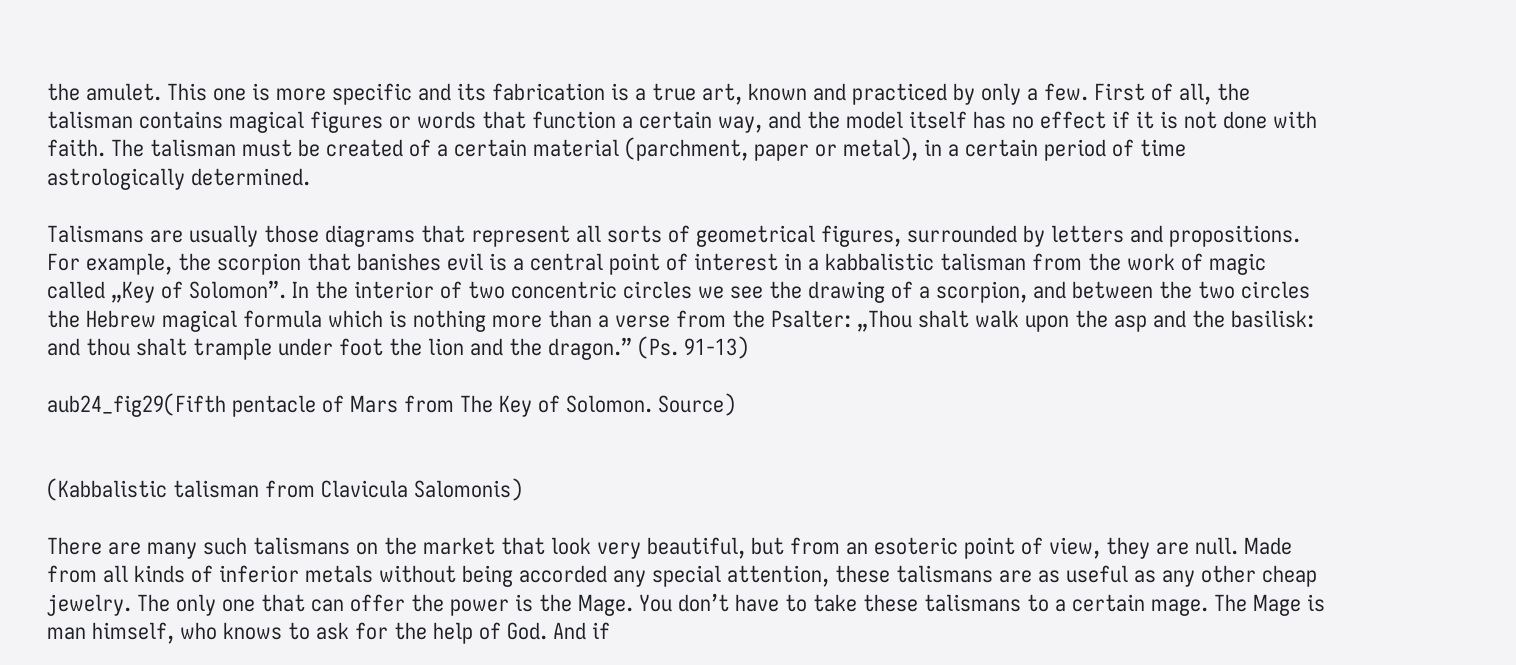the amulet. This one is more specific and its fabrication is a true art, known and practiced by only a few. First of all, the talisman contains magical figures or words that function a certain way, and the model itself has no effect if it is not done with faith. The talisman must be created of a certain material (parchment, paper or metal), in a certain period of time astrologically determined.

Talismans are usually those diagrams that represent all sorts of geometrical figures, surrounded by letters and propositions. For example, the scorpion that banishes evil is a central point of interest in a kabbalistic talisman from the work of magic called „Key of Solomon”. In the interior of two concentric circles we see the drawing of a scorpion, and between the two circles the Hebrew magical formula which is nothing more than a verse from the Psalter: „Thou shalt walk upon the asp and the basilisk: and thou shalt trample under foot the lion and the dragon.” (Ps. 91-13)

aub24_fig29(Fifth pentacle of Mars from The Key of Solomon. Source)


(Kabbalistic talisman from Clavicula Salomonis)

There are many such talismans on the market that look very beautiful, but from an esoteric point of view, they are null. Made from all kinds of inferior metals without being accorded any special attention, these talismans are as useful as any other cheap jewelry. The only one that can offer the power is the Mage. You don’t have to take these talismans to a certain mage. The Mage is man himself, who knows to ask for the help of God. And if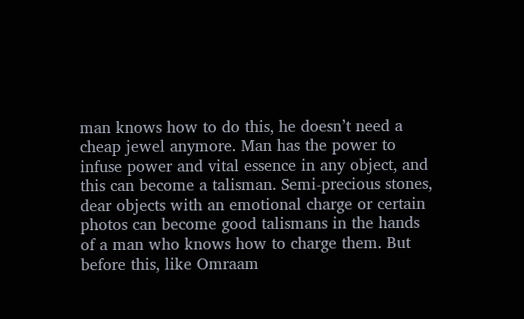man knows how to do this, he doesn’t need a cheap jewel anymore. Man has the power to infuse power and vital essence in any object, and this can become a talisman. Semi-precious stones, dear objects with an emotional charge or certain photos can become good talismans in the hands of a man who knows how to charge them. But before this, like Omraam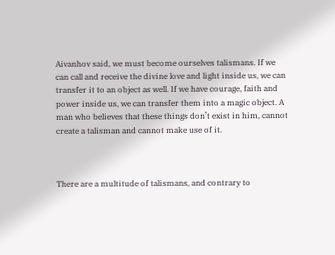Aivanhov said, we must become ourselves talismans. If we can call and receive the divine love and light inside us, we can transfer it to an object as well. If we have courage, faith and power inside us, we can transfer them into a magic object. A man who believes that these things don’t exist in him, cannot create a talisman and cannot make use of it.



There are a multitude of talismans, and contrary to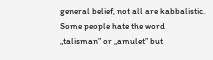general belief, not all are kabbalistic. Some people hate the word „talisman” or „amulet” but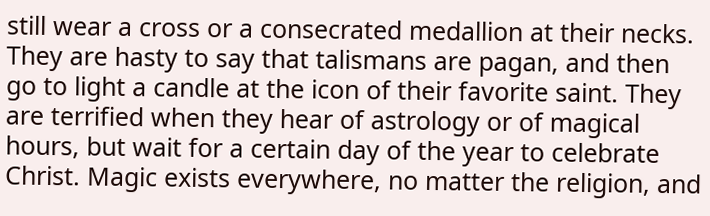still wear a cross or a consecrated medallion at their necks. They are hasty to say that talismans are pagan, and then go to light a candle at the icon of their favorite saint. They are terrified when they hear of astrology or of magical hours, but wait for a certain day of the year to celebrate Christ. Magic exists everywhere, no matter the religion, and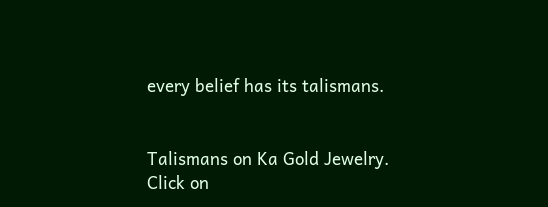every belief has its talismans.


Talismans on Ka Gold Jewelry. Click on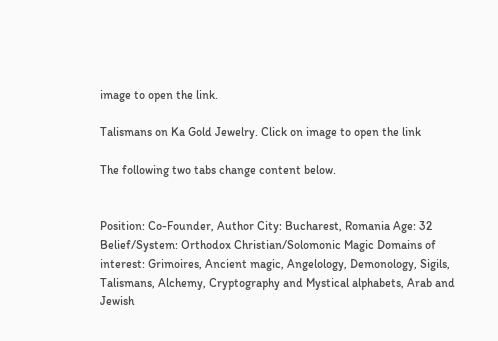image to open the link.

Talismans on Ka Gold Jewelry. Click on image to open the link

The following two tabs change content below.


Position: Co-Founder, Author City: Bucharest, Romania Age: 32 Belief/System: Orthodox Christian/Solomonic Magic Domains of interest: Grimoires, Ancient magic, Angelology, Demonology, Sigils, Talismans, Alchemy, Cryptography and Mystical alphabets, Arab and Jewish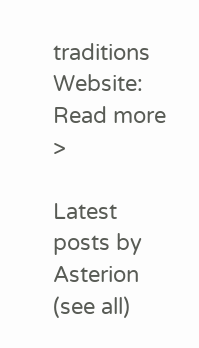traditions Website: Read more >

Latest posts by Asterion (see all)